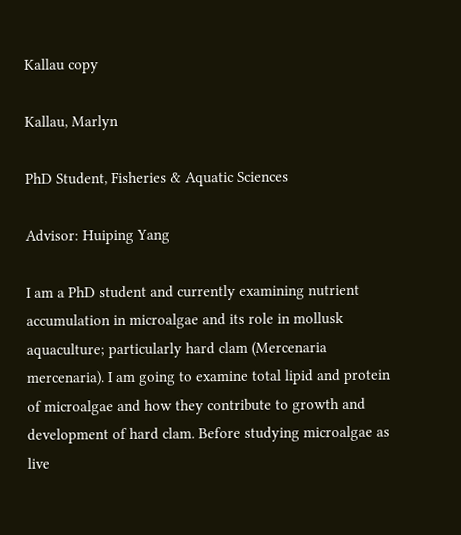Kallau copy

Kallau, Marlyn

PhD Student, Fisheries & Aquatic Sciences

Advisor: Huiping Yang

I am a PhD student and currently examining nutrient accumulation in microalgae and its role in mollusk aquaculture; particularly hard clam (Mercenaria mercenaria). I am going to examine total lipid and protein of microalgae and how they contribute to growth and development of hard clam. Before studying microalgae as live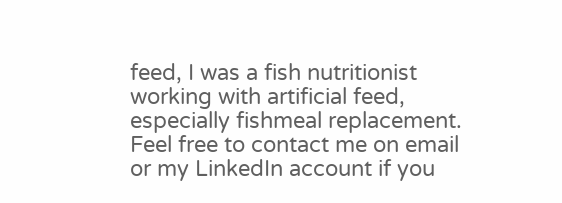feed, I was a fish nutritionist working with artificial feed, especially fishmeal replacement. Feel free to contact me on email or my LinkedIn account if you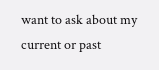want to ask about my current or past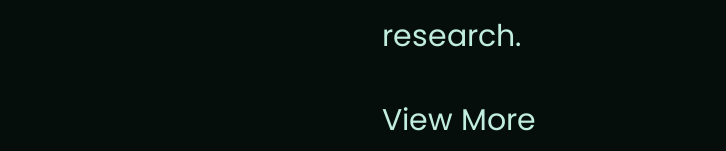research.

View More